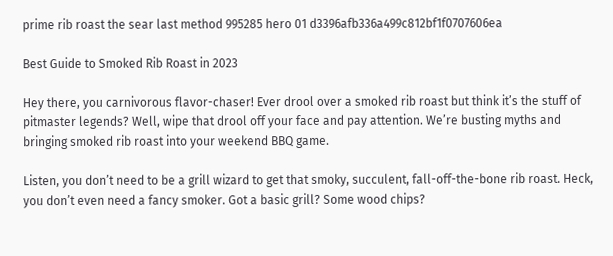prime rib roast the sear last method 995285 hero 01 d3396afb336a499c812bf1f0707606ea

Best Guide to Smoked Rib Roast in 2023

Hey there, you carnivorous flavor-chaser! Ever drool over a smoked rib roast but think it’s the stuff of pitmaster legends? Well, wipe that drool off your face and pay attention. We’re busting myths and bringing smoked rib roast into your weekend BBQ game.

Listen, you don’t need to be a grill wizard to get that smoky, succulent, fall-off-the-bone rib roast. Heck, you don’t even need a fancy smoker. Got a basic grill? Some wood chips?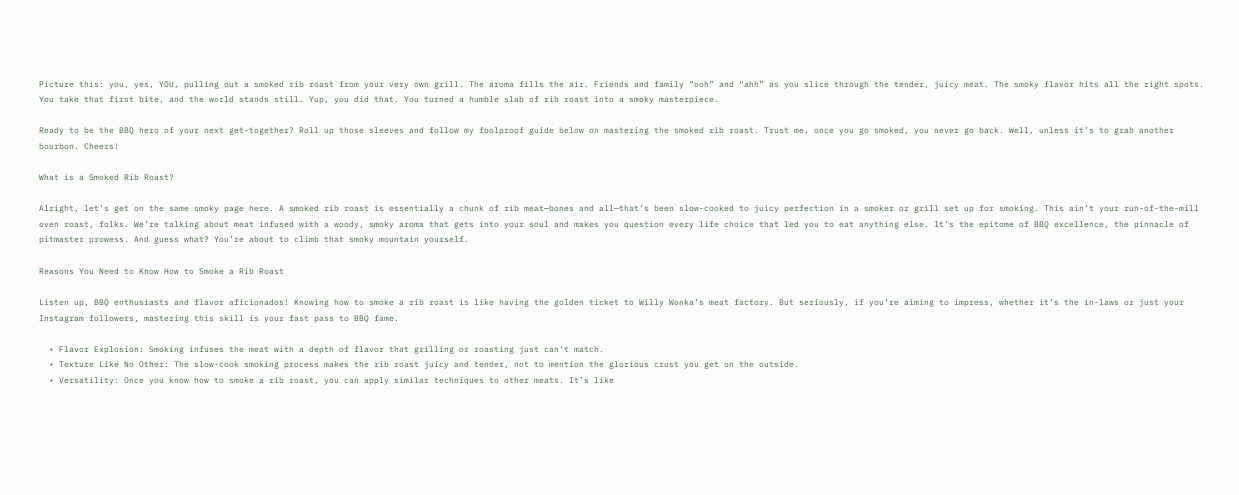Picture this: you, yes, YOU, pulling out a smoked rib roast from your very own grill. The aroma fills the air. Friends and family “ooh” and “ahh” as you slice through the tender, juicy meat. The smoky flavor hits all the right spots. You take that first bite, and the world stands still. Yup, you did that. You turned a humble slab of rib roast into a smoky masterpiece.

Ready to be the BBQ hero of your next get-together? Roll up those sleeves and follow my foolproof guide below on mastering the smoked rib roast. Trust me, once you go smoked, you never go back. Well, unless it’s to grab another bourbon. Cheers!

What is a Smoked Rib Roast?

Alright, let’s get on the same smoky page here. A smoked rib roast is essentially a chunk of rib meat—bones and all—that’s been slow-cooked to juicy perfection in a smoker or grill set up for smoking. This ain’t your run-of-the-mill oven roast, folks. We’re talking about meat infused with a woody, smoky aroma that gets into your soul and makes you question every life choice that led you to eat anything else. It’s the epitome of BBQ excellence, the pinnacle of pitmaster prowess. And guess what? You’re about to climb that smoky mountain yourself.

Reasons You Need to Know How to Smoke a Rib Roast

Listen up, BBQ enthusiasts and flavor aficionados! Knowing how to smoke a rib roast is like having the golden ticket to Willy Wonka’s meat factory. But seriously, if you’re aiming to impress, whether it’s the in-laws or just your Instagram followers, mastering this skill is your fast pass to BBQ fame.

  • Flavor Explosion: Smoking infuses the meat with a depth of flavor that grilling or roasting just can’t match.
  • Texture Like No Other: The slow-cook smoking process makes the rib roast juicy and tender, not to mention the glorious crust you get on the outside.
  • Versatility: Once you know how to smoke a rib roast, you can apply similar techniques to other meats. It’s like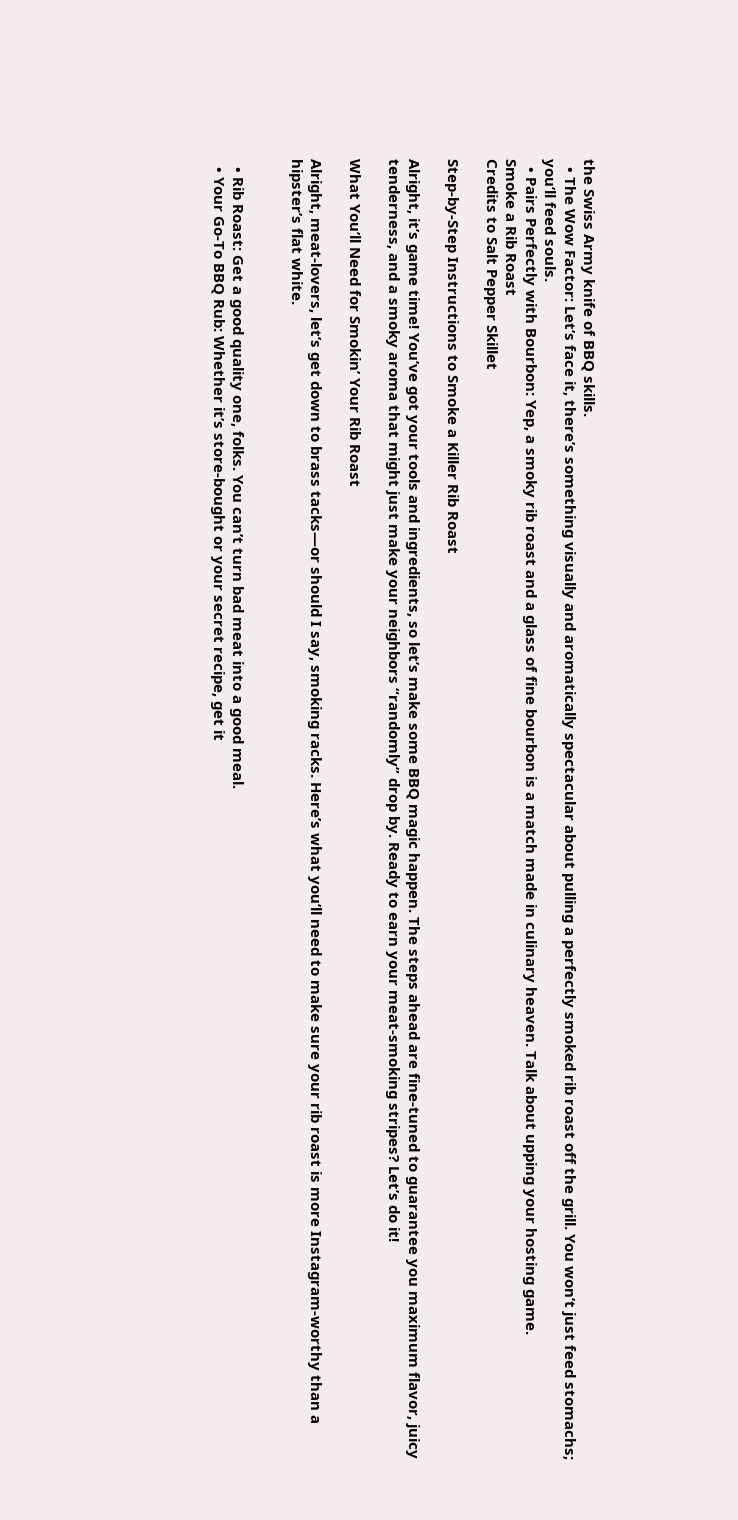the Swiss Army knife of BBQ skills.
  • The Wow Factor: Let’s face it, there’s something visually and aromatically spectacular about pulling a perfectly smoked rib roast off the grill. You won’t just feed stomachs; you’ll feed souls.
  • Pairs Perfectly with Bourbon: Yep, a smoky rib roast and a glass of fine bourbon is a match made in culinary heaven. Talk about upping your hosting game.
Smoke a Rib Roast
Credits to Salt Pepper Skillet

Step-by-Step Instructions to Smoke a Killer Rib Roast

Alright, it’s game time! You’ve got your tools and ingredients, so let’s make some BBQ magic happen. The steps ahead are fine-tuned to guarantee you maximum flavor, juicy tenderness, and a smoky aroma that might just make your neighbors “randomly” drop by. Ready to earn your meat-smoking stripes? Let’s do it!

What You’ll Need for Smokin’ Your Rib Roast

Alright, meat-lovers, let’s get down to brass tacks—or should I say, smoking racks. Here’s what you’ll need to make sure your rib roast is more Instagram-worthy than a hipster’s flat white.


  • Rib Roast: Get a good quality one, folks. You can’t turn bad meat into a good meal.
  • Your Go-To BBQ Rub: Whether it’s store-bought or your secret recipe, get it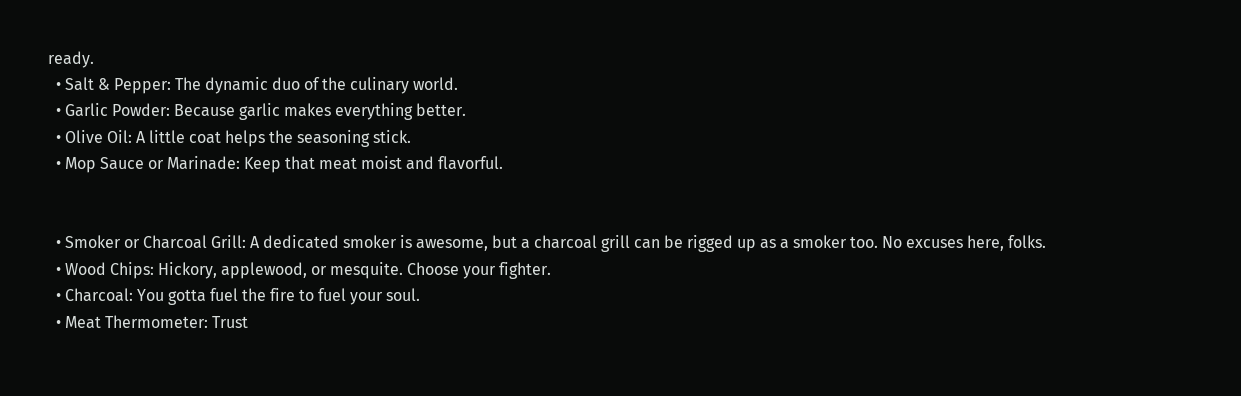ready.
  • Salt & Pepper: The dynamic duo of the culinary world.
  • Garlic Powder: Because garlic makes everything better.
  • Olive Oil: A little coat helps the seasoning stick.
  • Mop Sauce or Marinade: Keep that meat moist and flavorful.


  • Smoker or Charcoal Grill: A dedicated smoker is awesome, but a charcoal grill can be rigged up as a smoker too. No excuses here, folks.
  • Wood Chips: Hickory, applewood, or mesquite. Choose your fighter.
  • Charcoal: You gotta fuel the fire to fuel your soul.
  • Meat Thermometer: Trust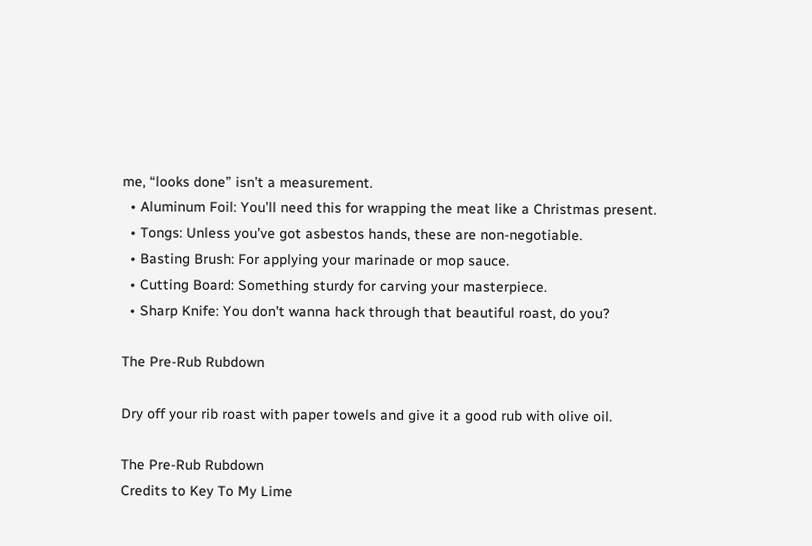me, “looks done” isn’t a measurement.
  • Aluminum Foil: You’ll need this for wrapping the meat like a Christmas present.
  • Tongs: Unless you’ve got asbestos hands, these are non-negotiable.
  • Basting Brush: For applying your marinade or mop sauce.
  • Cutting Board: Something sturdy for carving your masterpiece.
  • Sharp Knife: You don’t wanna hack through that beautiful roast, do you?

The Pre-Rub Rubdown

Dry off your rib roast with paper towels and give it a good rub with olive oil.

The Pre-Rub Rubdown
Credits to Key To My Lime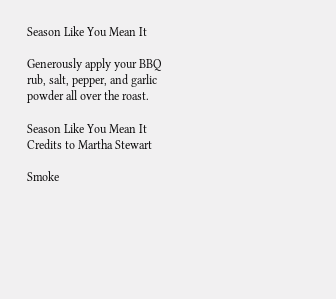Season Like You Mean It

Generously apply your BBQ rub, salt, pepper, and garlic powder all over the roast.

Season Like You Mean It
Credits to Martha Stewart

Smoke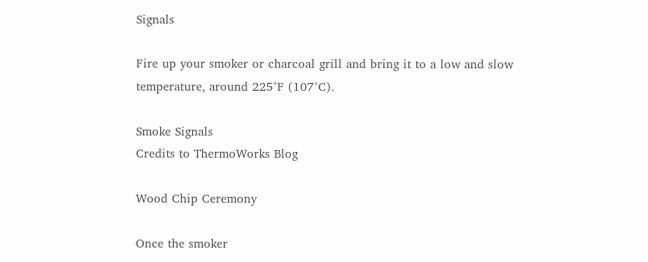Signals

Fire up your smoker or charcoal grill and bring it to a low and slow temperature, around 225°F (107°C).

Smoke Signals
Credits to ThermoWorks Blog

Wood Chip Ceremony

Once the smoker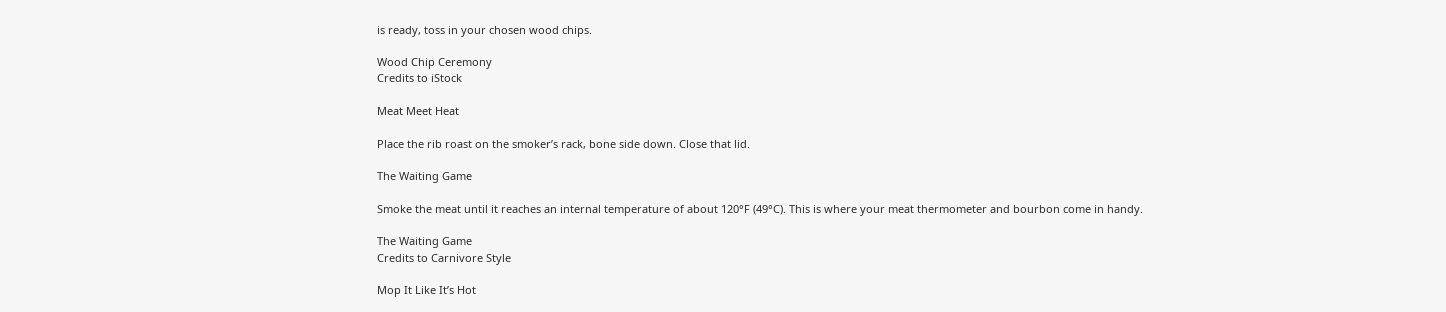is ready, toss in your chosen wood chips.

Wood Chip Ceremony
Credits to iStock

Meat Meet Heat

Place the rib roast on the smoker’s rack, bone side down. Close that lid.

The Waiting Game

Smoke the meat until it reaches an internal temperature of about 120°F (49°C). This is where your meat thermometer and bourbon come in handy.

The Waiting Game
Credits to Carnivore Style

Mop It Like It’s Hot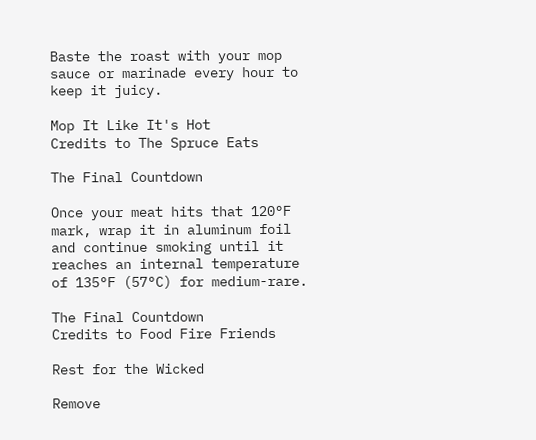Baste the roast with your mop sauce or marinade every hour to keep it juicy.

Mop It Like It's Hot
Credits to The Spruce Eats

The Final Countdown

Once your meat hits that 120°F mark, wrap it in aluminum foil and continue smoking until it reaches an internal temperature of 135°F (57°C) for medium-rare.

The Final Countdown
Credits to Food Fire Friends

Rest for the Wicked

Remove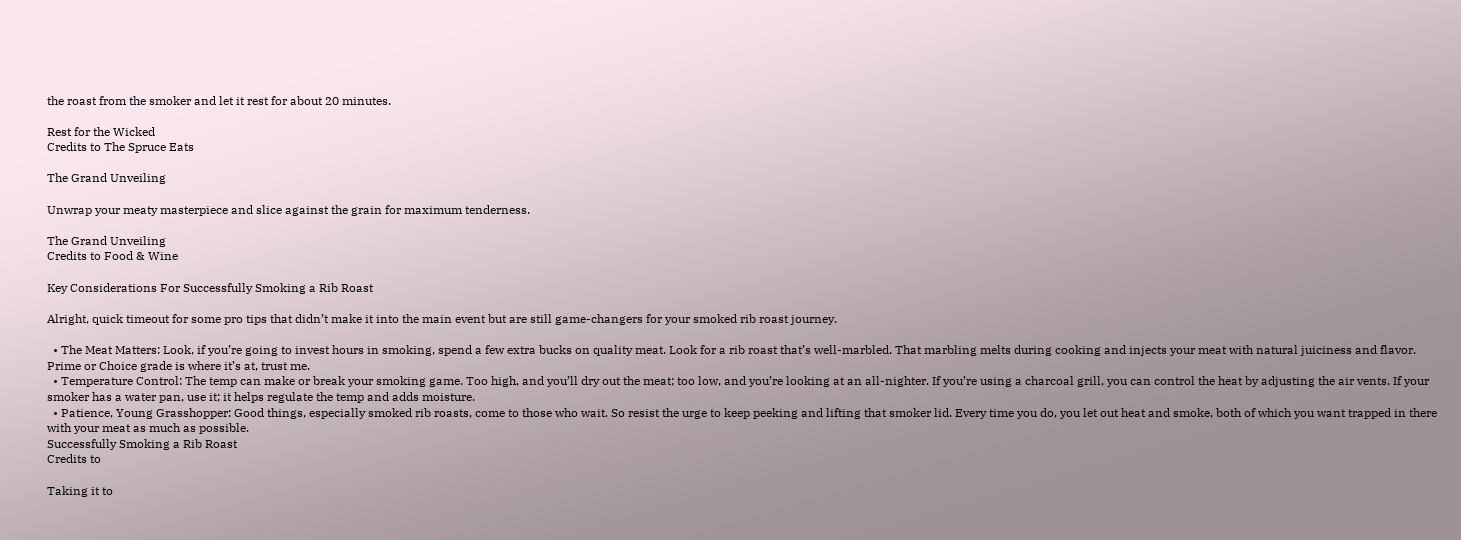the roast from the smoker and let it rest for about 20 minutes.

Rest for the Wicked
Credits to The Spruce Eats

The Grand Unveiling

Unwrap your meaty masterpiece and slice against the grain for maximum tenderness.

The Grand Unveiling
Credits to Food & Wine

Key Considerations For Successfully Smoking a Rib Roast

Alright, quick timeout for some pro tips that didn’t make it into the main event but are still game-changers for your smoked rib roast journey.

  • The Meat Matters: Look, if you’re going to invest hours in smoking, spend a few extra bucks on quality meat. Look for a rib roast that’s well-marbled. That marbling melts during cooking and injects your meat with natural juiciness and flavor. Prime or Choice grade is where it’s at, trust me.
  • Temperature Control: The temp can make or break your smoking game. Too high, and you’ll dry out the meat; too low, and you’re looking at an all-nighter. If you’re using a charcoal grill, you can control the heat by adjusting the air vents. If your smoker has a water pan, use it; it helps regulate the temp and adds moisture.
  • Patience, Young Grasshopper: Good things, especially smoked rib roasts, come to those who wait. So resist the urge to keep peeking and lifting that smoker lid. Every time you do, you let out heat and smoke, both of which you want trapped in there with your meat as much as possible.
Successfully Smoking a Rib Roast
Credits to

Taking it to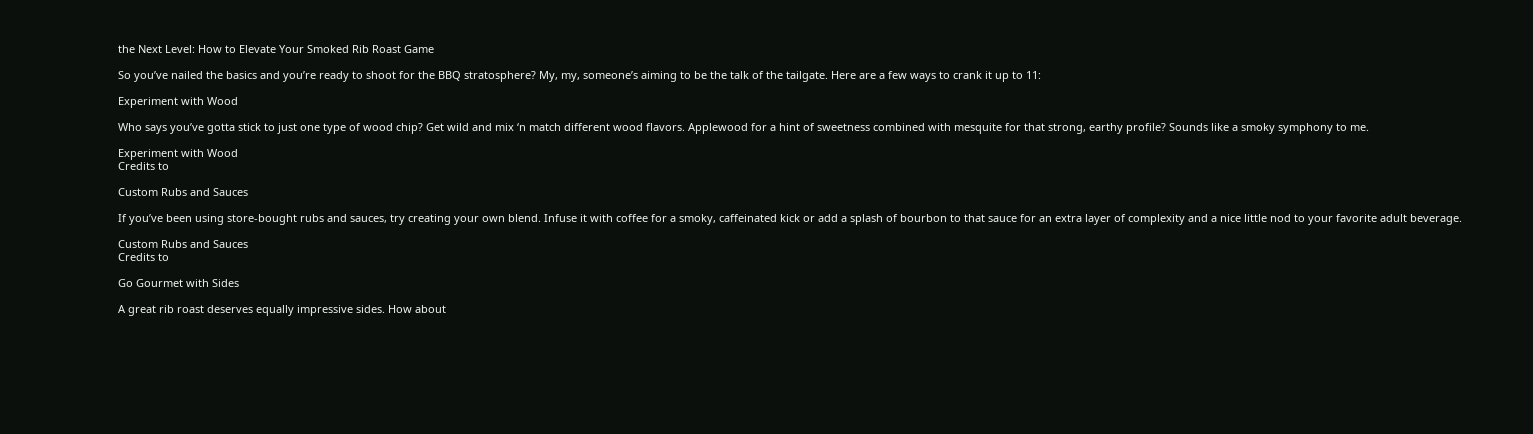the Next Level: How to Elevate Your Smoked Rib Roast Game

So you’ve nailed the basics and you’re ready to shoot for the BBQ stratosphere? My, my, someone’s aiming to be the talk of the tailgate. Here are a few ways to crank it up to 11:

Experiment with Wood

Who says you’ve gotta stick to just one type of wood chip? Get wild and mix ‘n match different wood flavors. Applewood for a hint of sweetness combined with mesquite for that strong, earthy profile? Sounds like a smoky symphony to me.

Experiment with Wood
Credits to

Custom Rubs and Sauces

If you’ve been using store-bought rubs and sauces, try creating your own blend. Infuse it with coffee for a smoky, caffeinated kick or add a splash of bourbon to that sauce for an extra layer of complexity and a nice little nod to your favorite adult beverage.

Custom Rubs and Sauces
Credits to

Go Gourmet with Sides

A great rib roast deserves equally impressive sides. How about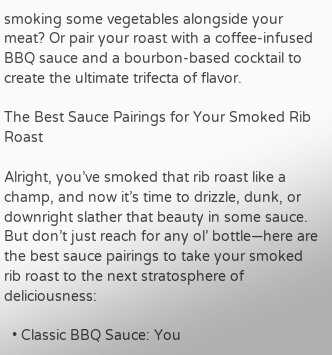smoking some vegetables alongside your meat? Or pair your roast with a coffee-infused BBQ sauce and a bourbon-based cocktail to create the ultimate trifecta of flavor.

The Best Sauce Pairings for Your Smoked Rib Roast

Alright, you’ve smoked that rib roast like a champ, and now it’s time to drizzle, dunk, or downright slather that beauty in some sauce. But don’t just reach for any ol’ bottle—here are the best sauce pairings to take your smoked rib roast to the next stratosphere of deliciousness:

  • Classic BBQ Sauce: You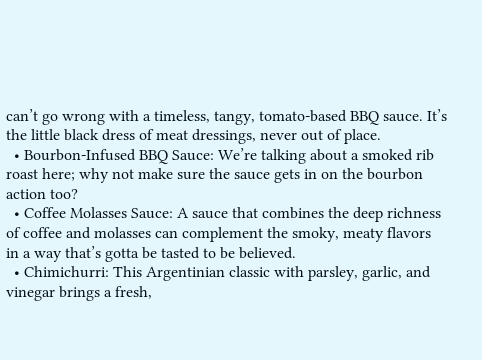can’t go wrong with a timeless, tangy, tomato-based BBQ sauce. It’s the little black dress of meat dressings, never out of place.
  • Bourbon-Infused BBQ Sauce: We’re talking about a smoked rib roast here; why not make sure the sauce gets in on the bourbon action too?
  • Coffee Molasses Sauce: A sauce that combines the deep richness of coffee and molasses can complement the smoky, meaty flavors in a way that’s gotta be tasted to be believed.
  • Chimichurri: This Argentinian classic with parsley, garlic, and vinegar brings a fresh,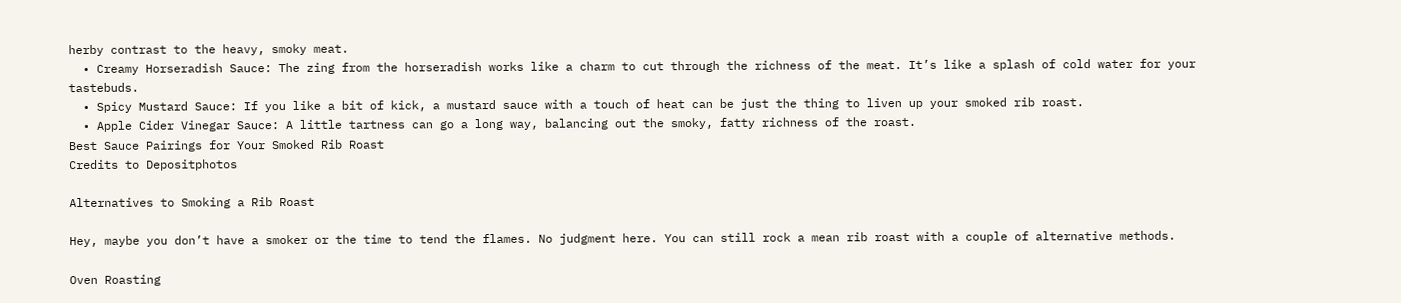herby contrast to the heavy, smoky meat.
  • Creamy Horseradish Sauce: The zing from the horseradish works like a charm to cut through the richness of the meat. It’s like a splash of cold water for your tastebuds.
  • Spicy Mustard Sauce: If you like a bit of kick, a mustard sauce with a touch of heat can be just the thing to liven up your smoked rib roast.
  • Apple Cider Vinegar Sauce: A little tartness can go a long way, balancing out the smoky, fatty richness of the roast.
Best Sauce Pairings for Your Smoked Rib Roast
Credits to Depositphotos

Alternatives to Smoking a Rib Roast

Hey, maybe you don’t have a smoker or the time to tend the flames. No judgment here. You can still rock a mean rib roast with a couple of alternative methods.

Oven Roasting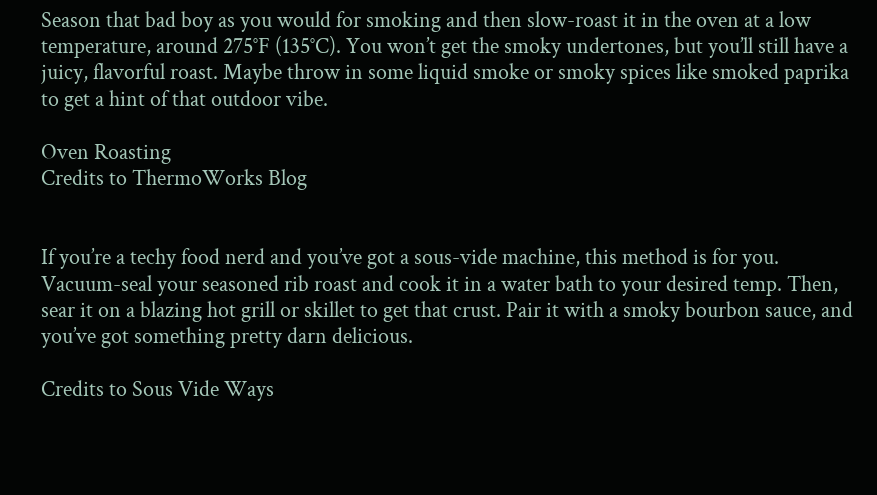Season that bad boy as you would for smoking and then slow-roast it in the oven at a low temperature, around 275°F (135°C). You won’t get the smoky undertones, but you’ll still have a juicy, flavorful roast. Maybe throw in some liquid smoke or smoky spices like smoked paprika to get a hint of that outdoor vibe.

Oven Roasting
Credits to ThermoWorks Blog


If you’re a techy food nerd and you’ve got a sous-vide machine, this method is for you. Vacuum-seal your seasoned rib roast and cook it in a water bath to your desired temp. Then, sear it on a blazing hot grill or skillet to get that crust. Pair it with a smoky bourbon sauce, and you’ve got something pretty darn delicious.

Credits to Sous Vide Ways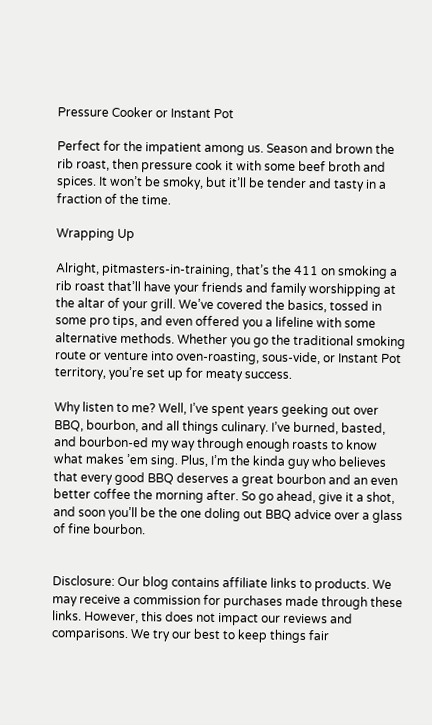Pressure Cooker or Instant Pot

Perfect for the impatient among us. Season and brown the rib roast, then pressure cook it with some beef broth and spices. It won’t be smoky, but it’ll be tender and tasty in a fraction of the time.

Wrapping Up

Alright, pitmasters-in-training, that’s the 411 on smoking a rib roast that’ll have your friends and family worshipping at the altar of your grill. We’ve covered the basics, tossed in some pro tips, and even offered you a lifeline with some alternative methods. Whether you go the traditional smoking route or venture into oven-roasting, sous-vide, or Instant Pot territory, you’re set up for meaty success.

Why listen to me? Well, I’ve spent years geeking out over BBQ, bourbon, and all things culinary. I’ve burned, basted, and bourbon-ed my way through enough roasts to know what makes ’em sing. Plus, I’m the kinda guy who believes that every good BBQ deserves a great bourbon and an even better coffee the morning after. So go ahead, give it a shot, and soon you’ll be the one doling out BBQ advice over a glass of fine bourbon.


Disclosure: Our blog contains affiliate links to products. We may receive a commission for purchases made through these links. However, this does not impact our reviews and comparisons. We try our best to keep things fair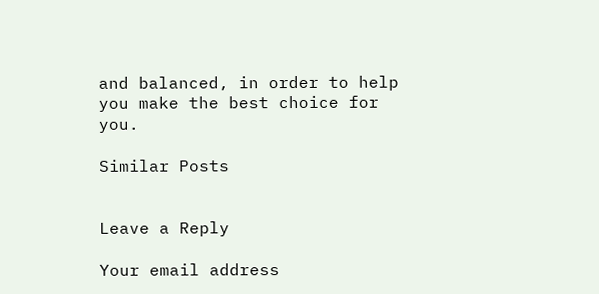and balanced, in order to help you make the best choice for you.

Similar Posts


Leave a Reply

Your email address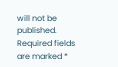will not be published. Required fields are marked *